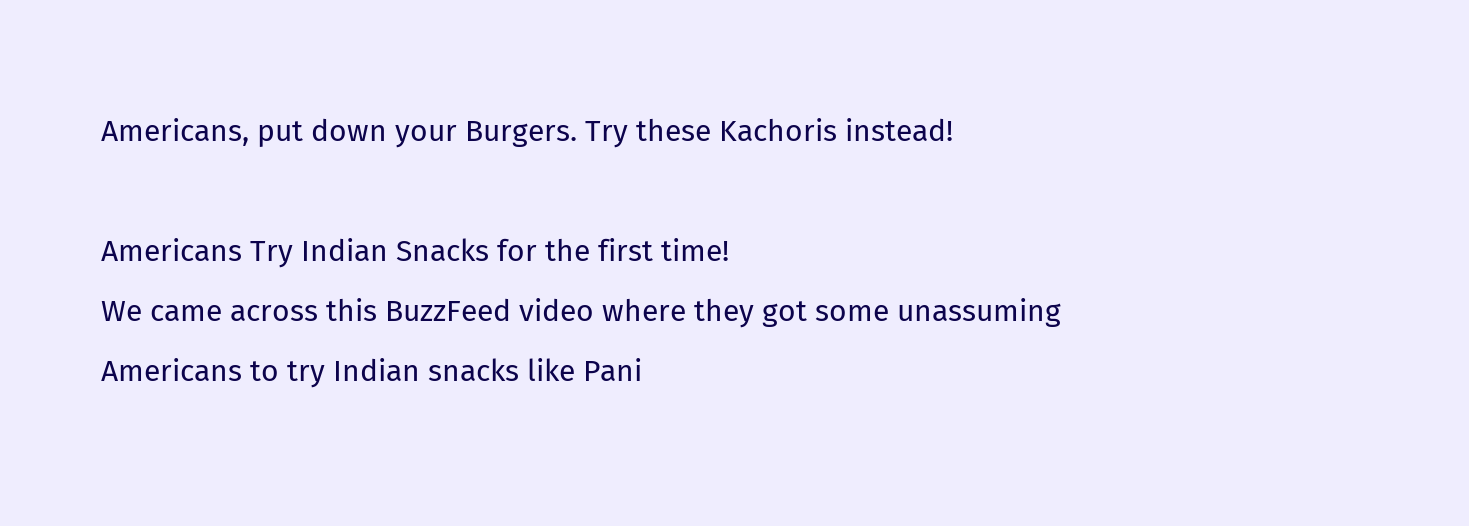Americans, put down your Burgers. Try these Kachoris instead!

Americans Try Indian Snacks for the first time!
We came across this BuzzFeed video where they got some unassuming Americans to try Indian snacks like Pani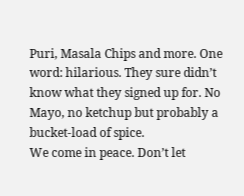Puri, Masala Chips and more. One word: hilarious. They sure didn’t know what they signed up for. No Mayo, no ketchup but probably a bucket-load of spice.
We come in peace. Don’t let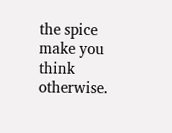the spice make you think otherwise.